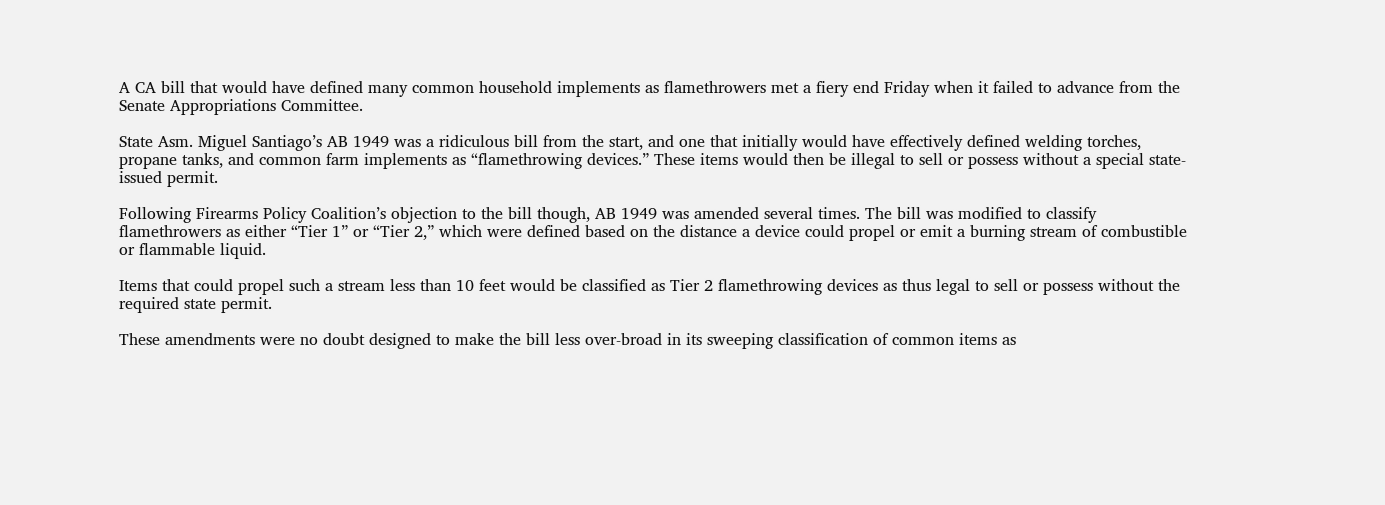A CA bill that would have defined many common household implements as flamethrowers met a fiery end Friday when it failed to advance from the Senate Appropriations Committee.

State Asm. Miguel Santiago’s AB 1949 was a ridiculous bill from the start, and one that initially would have effectively defined welding torches, propane tanks, and common farm implements as “flamethrowing devices.” These items would then be illegal to sell or possess without a special state-issued permit.

Following Firearms Policy Coalition’s objection to the bill though, AB 1949 was amended several times. The bill was modified to classify flamethrowers as either “Tier 1” or “Tier 2,” which were defined based on the distance a device could propel or emit a burning stream of combustible or flammable liquid.

Items that could propel such a stream less than 10 feet would be classified as Tier 2 flamethrowing devices as thus legal to sell or possess without the required state permit.

These amendments were no doubt designed to make the bill less over-broad in its sweeping classification of common items as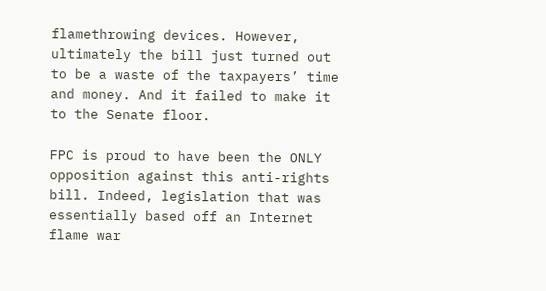flamethrowing devices. However, ultimately the bill just turned out to be a waste of the taxpayers’ time and money. And it failed to make it to the Senate floor.

FPC is proud to have been the ONLY opposition against this anti-rights bill. Indeed, legislation that was essentially based off an Internet flame war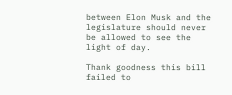between Elon Musk and the legislature should never be allowed to see the light of day.

Thank goodness this bill failed to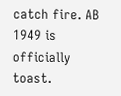catch fire. AB 1949 is officially toast.